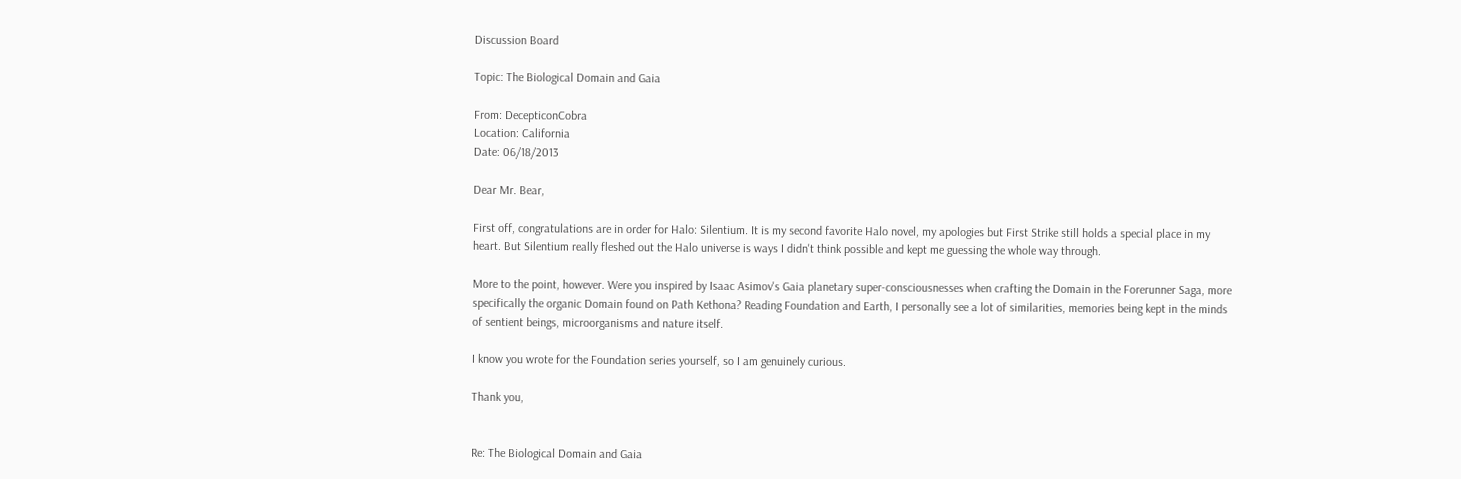Discussion Board

Topic: The Biological Domain and Gaia

From: DecepticonCobra
Location: California
Date: 06/18/2013

Dear Mr. Bear,

First off, congratulations are in order for Halo: Silentium. It is my second favorite Halo novel, my apologies but First Strike still holds a special place in my heart. But Silentium really fleshed out the Halo universe is ways I didn't think possible and kept me guessing the whole way through.

More to the point, however. Were you inspired by Isaac Asimov's Gaia planetary super-consciousnesses when crafting the Domain in the Forerunner Saga, more specifically the organic Domain found on Path Kethona? Reading Foundation and Earth, I personally see a lot of similarities, memories being kept in the minds of sentient beings, microorganisms and nature itself.

I know you wrote for the Foundation series yourself, so I am genuinely curious.

Thank you,


Re: The Biological Domain and Gaia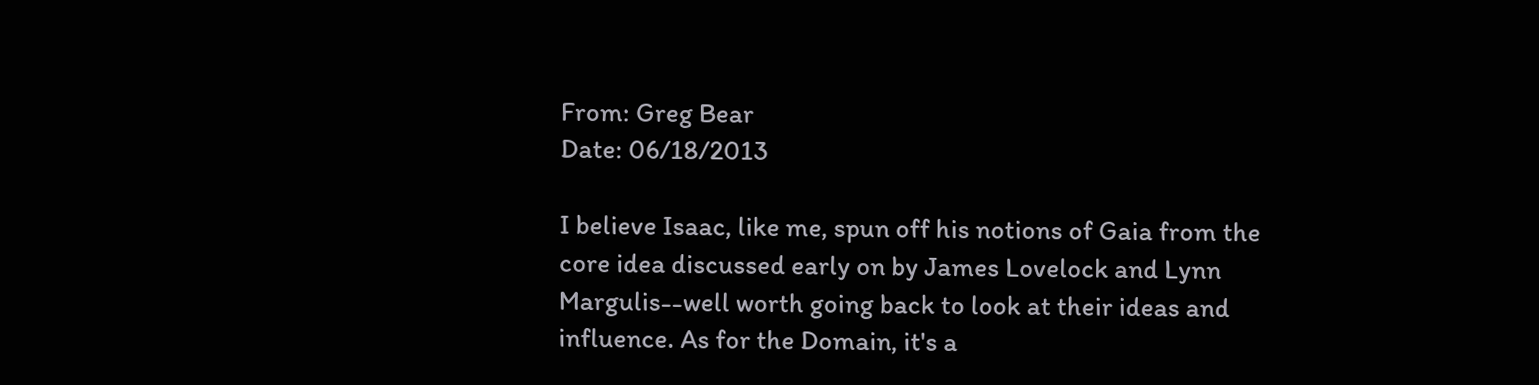From: Greg Bear
Date: 06/18/2013

I believe Isaac, like me, spun off his notions of Gaia from the core idea discussed early on by James Lovelock and Lynn Margulis--well worth going back to look at their ideas and influence. As for the Domain, it's a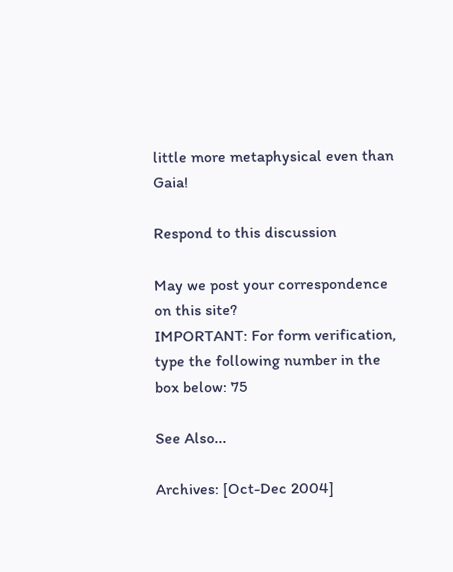little more metaphysical even than Gaia!

Respond to this discussion

May we post your correspondence on this site?
IMPORTANT: For form verification, type the following number in the box below: 75

See Also...

Archives: [Oct-Dec 2004]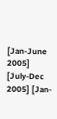[Jan-June 2005] [July-Dec 2005] [Jan-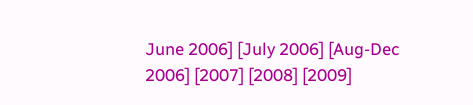June 2006] [July 2006] [Aug-Dec 2006] [2007] [2008] [2009]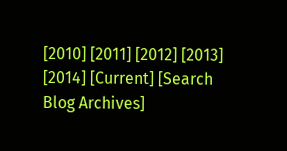[2010] [2011] [2012] [2013] [2014] [Current] [Search Blog Archives]